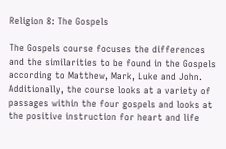Religion 8: The Gospels

The Gospels course focuses the differences and the similarities to be found in the Gospels according to Matthew, Mark, Luke and John. Additionally, the course looks at a variety of passages within the four gospels and looks at the positive instruction for heart and life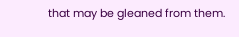that may be gleaned from them.